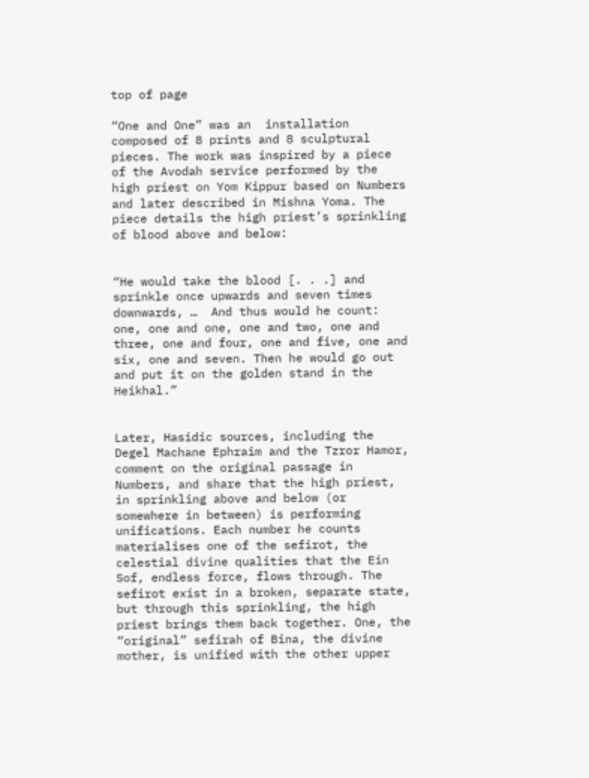top of page

“One and One” was an  installation composed of 8 prints and 8 sculptural pieces. The work was inspired by a piece of the Avodah service performed by the high priest on Yom Kippur based on Numbers and later described in Mishna Yoma. The piece details the high priest’s sprinkling of blood above and below:


“He would take the blood [. . .] and sprinkle once upwards and seven times downwards, …  And thus would he count: one, one and one, one and two, one and three, one and four, one and five, one and six, one and seven. Then he would go out and put it on the golden stand in the Heikhal.”


Later, Hasidic sources, including the Degel Machane Ephraim and the Tzror Hamor, comment on the original passage in Numbers, and share that the high priest, in sprinkling above and below (or somewhere in between) is performing unifications. Each number he counts materialises one of the sefirot, the celestial divine qualities that the Ein Sof, endless force, flows through. The sefirot exist in a broken, separate state, but through this sprinkling, the high priest brings them back together. One, the “original” sefirah of Bina, the divine mother, is unified with the other upper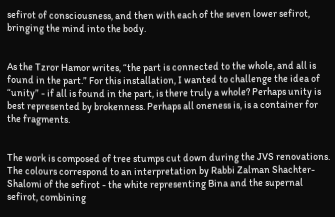sefirot of consciousness, and then with each of the seven lower sefirot, bringing the mind into the body.


As the Tzror Hamor writes, “the part is connected to the whole, and all is found in the part.” For this installation, I wanted to challenge the idea of “unity” - if all is found in the part, is there truly a whole? Perhaps unity is best represented by brokenness. Perhaps all oneness is, is a container for the fragments.


The work is composed of tree stumps cut down during the JVS renovations. The colours correspond to an interpretation by Rabbi Zalman Shachter-Shalomi of the sefirot - the white representing Bina and the supernal sefirot, combining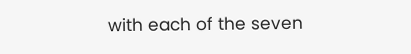with each of the seven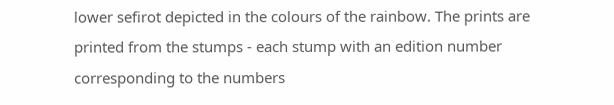lower sefirot depicted in the colours of the rainbow. The prints are printed from the stumps - each stump with an edition number corresponding to the numbers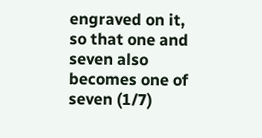engraved on it, so that one and seven also becomes one of seven (1/7)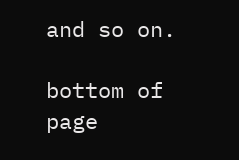and so on.

bottom of page